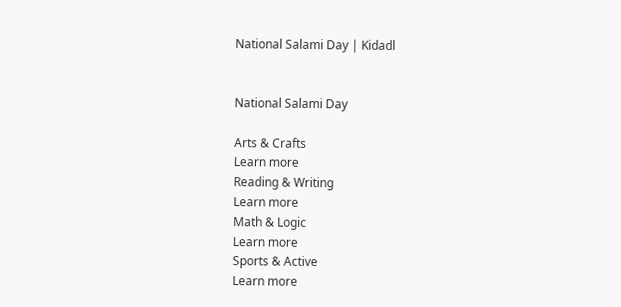National Salami Day | Kidadl


National Salami Day

Arts & Crafts
Learn more
Reading & Writing
Learn more
Math & Logic
Learn more
Sports & Active
Learn more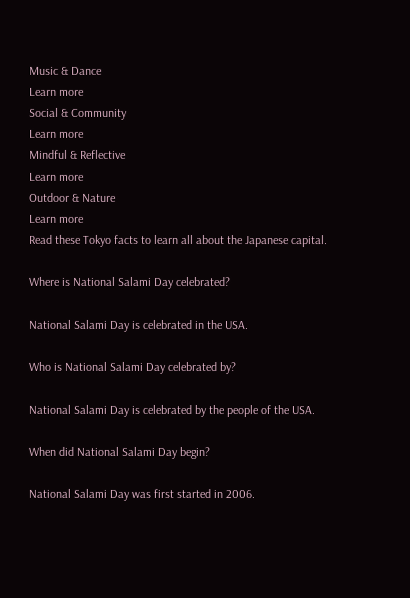Music & Dance
Learn more
Social & Community
Learn more
Mindful & Reflective
Learn more
Outdoor & Nature
Learn more
Read these Tokyo facts to learn all about the Japanese capital.

Where is National Salami Day celebrated?

National Salami Day is celebrated in the USA.

Who is National Salami Day celebrated by?

National Salami Day is celebrated by the people of the USA.

When did National Salami Day begin?

National Salami Day was first started in 2006.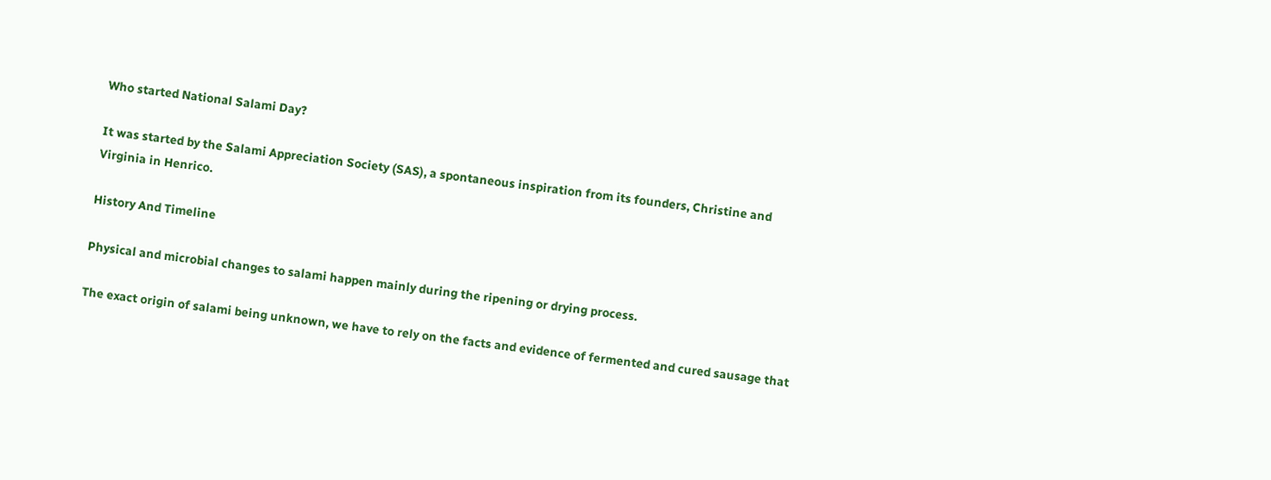Who started National Salami Day?

It was started by the Salami Appreciation Society (SAS), a spontaneous inspiration from its founders, Christine and Virginia in Henrico.

History And Timeline

Physical and microbial changes to salami happen mainly during the ripening or drying process.

The exact origin of salami being unknown, we have to rely on the facts and evidence of fermented and cured sausage that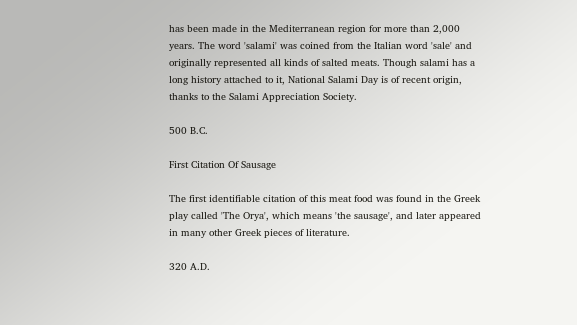has been made in the Mediterranean region for more than 2,000 years. The word 'salami' was coined from the Italian word 'sale' and originally represented all kinds of salted meats. Though salami has a long history attached to it, National Salami Day is of recent origin, thanks to the Salami Appreciation Society.

500 B.C.

First Citation Of Sausage

The first identifiable citation of this meat food was found in the Greek play called 'The Orya', which means 'the sausage', and later appeared in many other Greek pieces of literature.

320 A.D.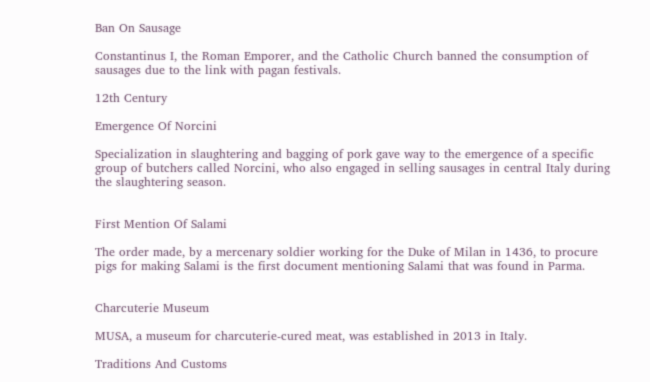Ban On Sausage

Constantinus I, the Roman Emporer, and the Catholic Church banned the consumption of sausages due to the link with pagan festivals.

12th Century

Emergence Of Norcini

Specialization in slaughtering and bagging of pork gave way to the emergence of a specific group of butchers called Norcini, who also engaged in selling sausages in central Italy during the slaughtering season.


First Mention Of Salami

The order made, by a mercenary soldier working for the Duke of Milan in 1436, to procure pigs for making Salami is the first document mentioning Salami that was found in Parma.


Charcuterie Museum

MUSA, a museum for charcuterie-cured meat, was established in 2013 in Italy.

Traditions And Customs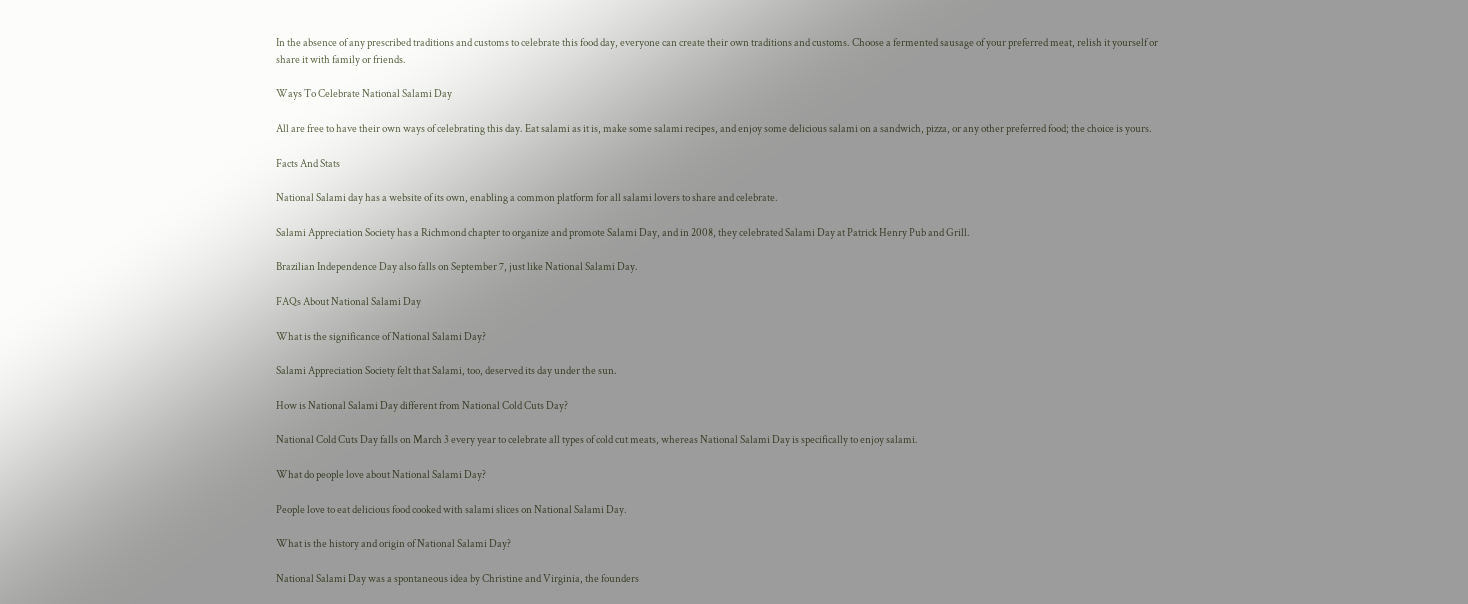In the absence of any prescribed traditions and customs to celebrate this food day, everyone can create their own traditions and customs. Choose a fermented sausage of your preferred meat, relish it yourself or share it with family or friends.

Ways To Celebrate National Salami Day

All are free to have their own ways of celebrating this day. Eat salami as it is, make some salami recipes, and enjoy some delicious salami on a sandwich, pizza, or any other preferred food; the choice is yours.

Facts And Stats

National Salami day has a website of its own, enabling a common platform for all salami lovers to share and celebrate.

Salami Appreciation Society has a Richmond chapter to organize and promote Salami Day, and in 2008, they celebrated Salami Day at Patrick Henry Pub and Grill.

Brazilian Independence Day also falls on September 7, just like National Salami Day.

FAQs About National Salami Day

What is the significance of National Salami Day?

Salami Appreciation Society felt that Salami, too, deserved its day under the sun.

How is National Salami Day different from National Cold Cuts Day?

National Cold Cuts Day falls on March 3 every year to celebrate all types of cold cut meats, whereas National Salami Day is specifically to enjoy salami.

What do people love about National Salami Day?

People love to eat delicious food cooked with salami slices on National Salami Day.

What is the history and origin of National Salami Day?

National Salami Day was a spontaneous idea by Christine and Virginia, the founders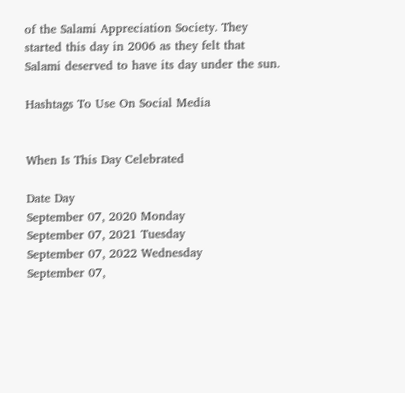of the Salami Appreciation Society. They started this day in 2006 as they felt that Salami deserved to have its day under the sun.

Hashtags To Use On Social Media


When Is This Day Celebrated

Date Day
September 07, 2020 Monday
September 07, 2021 Tuesday
September 07, 2022 Wednesday
September 07,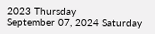2023 Thursday
September 07, 2024 Saturday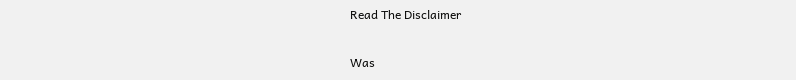Read The Disclaimer

Was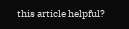this article helpful?